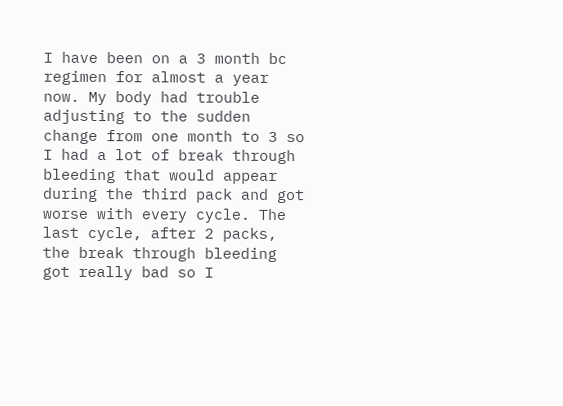I have been on a 3 month bc regimen for almost a year now. My body had trouble adjusting to the sudden change from one month to 3 so I had a lot of break through bleeding that would appear during the third pack and got worse with every cycle. The last cycle, after 2 packs, the break through bleeding got really bad so I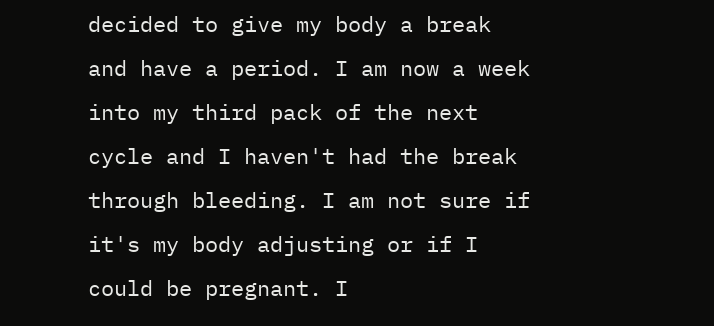decided to give my body a break and have a period. I am now a week into my third pack of the next cycle and I haven't had the break through bleeding. I am not sure if it's my body adjusting or if I could be pregnant. I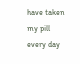have taken my pill every day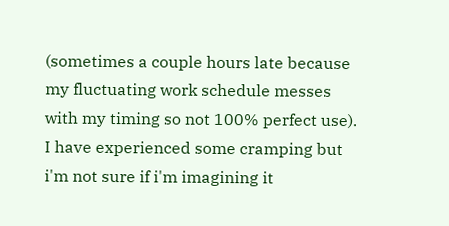(sometimes a couple hours late because my fluctuating work schedule messes with my timing so not 100% perfect use). I have experienced some cramping but i'm not sure if i'm imagining it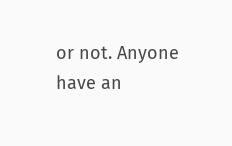or not. Anyone have an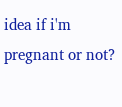idea if i'm pregnant or not?